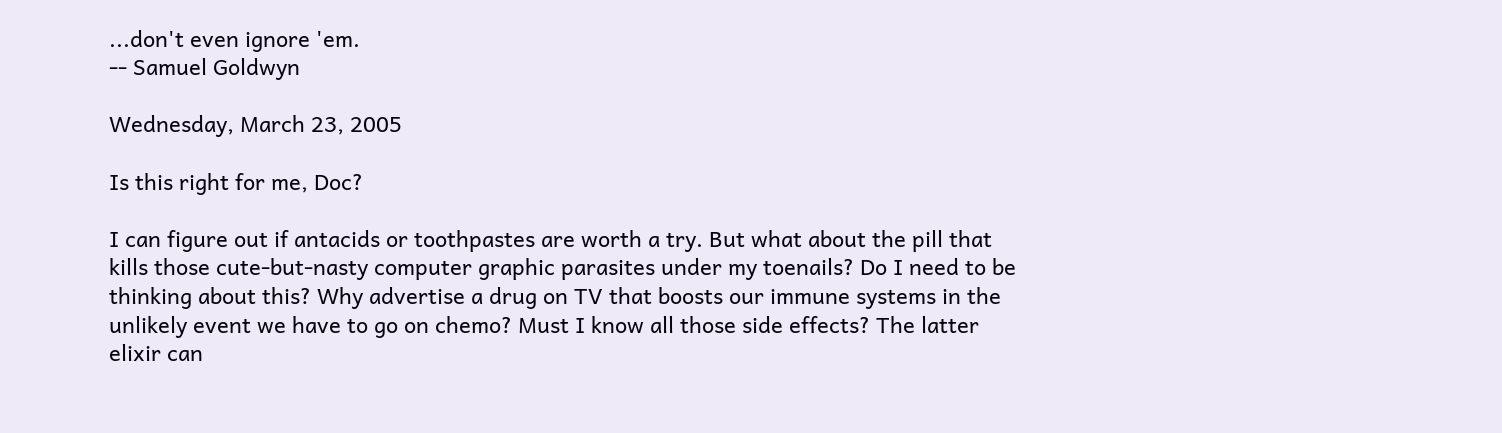...don't even ignore 'em.
-- Samuel Goldwyn

Wednesday, March 23, 2005

Is this right for me, Doc?

I can figure out if antacids or toothpastes are worth a try. But what about the pill that kills those cute-but-nasty computer graphic parasites under my toenails? Do I need to be thinking about this? Why advertise a drug on TV that boosts our immune systems in the unlikely event we have to go on chemo? Must I know all those side effects? The latter elixir can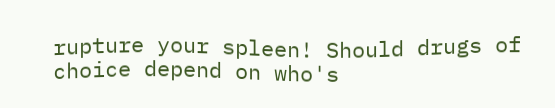rupture your spleen! Should drugs of choice depend on who's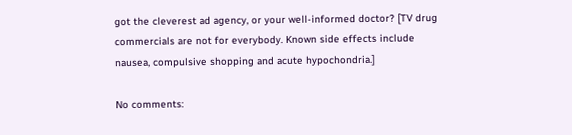got the cleverest ad agency, or your well-informed doctor? [TV drug commercials are not for everybody. Known side effects include nausea, compulsive shopping and acute hypochondria.]

No comments: